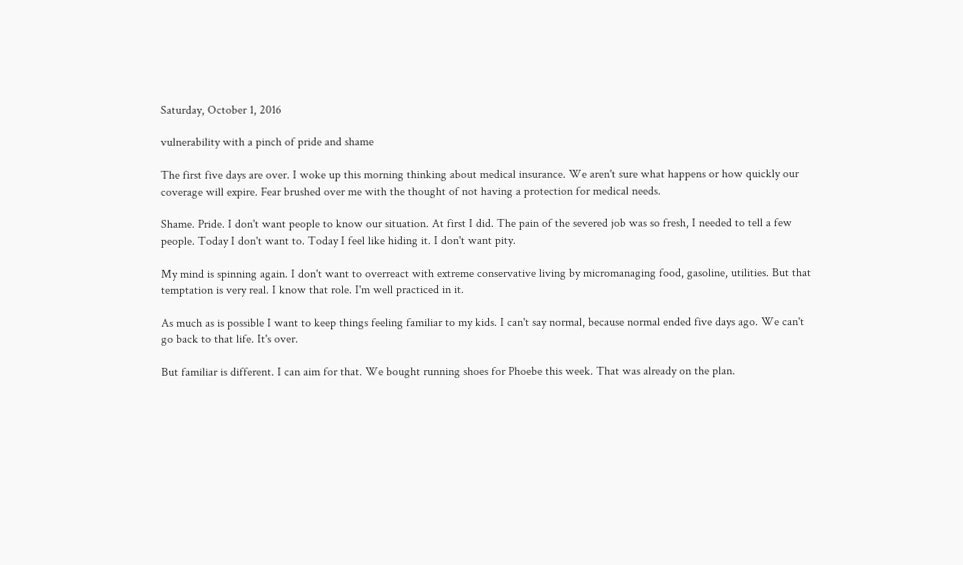Saturday, October 1, 2016

vulnerability with a pinch of pride and shame

The first five days are over. I woke up this morning thinking about medical insurance. We aren't sure what happens or how quickly our coverage will expire. Fear brushed over me with the thought of not having a protection for medical needs.

Shame. Pride. I don't want people to know our situation. At first I did. The pain of the severed job was so fresh, I needed to tell a few people. Today I don't want to. Today I feel like hiding it. I don't want pity.

My mind is spinning again. I don't want to overreact with extreme conservative living by micromanaging food, gasoline, utilities. But that temptation is very real. I know that role. I'm well practiced in it.

As much as is possible I want to keep things feeling familiar to my kids. I can't say normal, because normal ended five days ago. We can't go back to that life. It's over.

But familiar is different. I can aim for that. We bought running shoes for Phoebe this week. That was already on the plan.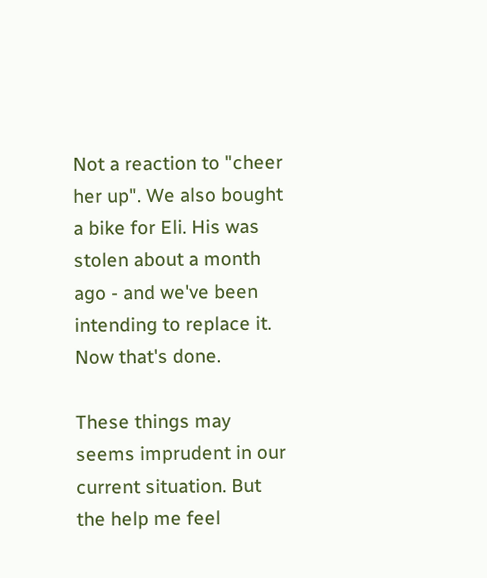Not a reaction to "cheer her up". We also bought a bike for Eli. His was stolen about a month ago - and we've been intending to replace it. Now that's done.

These things may seems imprudent in our current situation. But the help me feel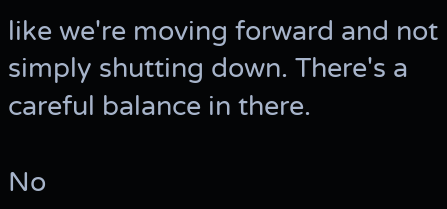like we're moving forward and not simply shutting down. There's a careful balance in there.

No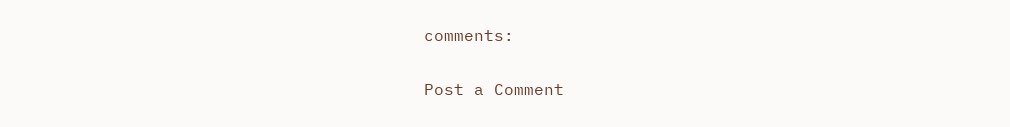comments:

Post a Comment